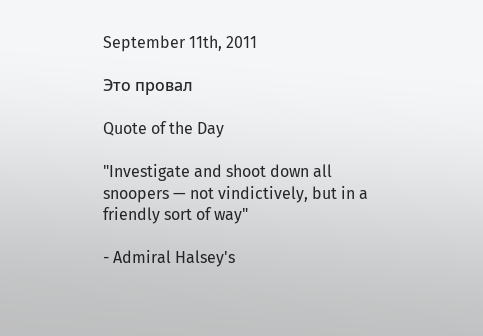September 11th, 2011

Это провал

Quote of the Day

"Investigate and shoot down all snoopers — not vindictively, but in a friendly sort of way"

- Admiral Halsey's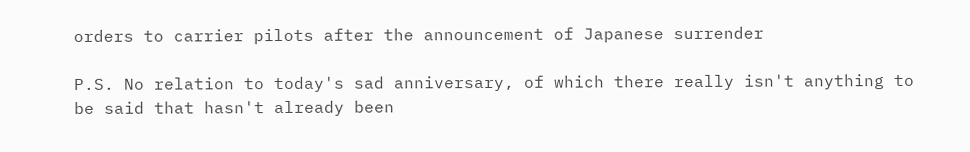orders to carrier pilots after the announcement of Japanese surrender

P.S. No relation to today's sad anniversary, of which there really isn't anything to be said that hasn't already been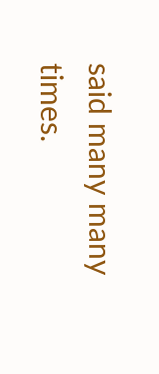said many many times.